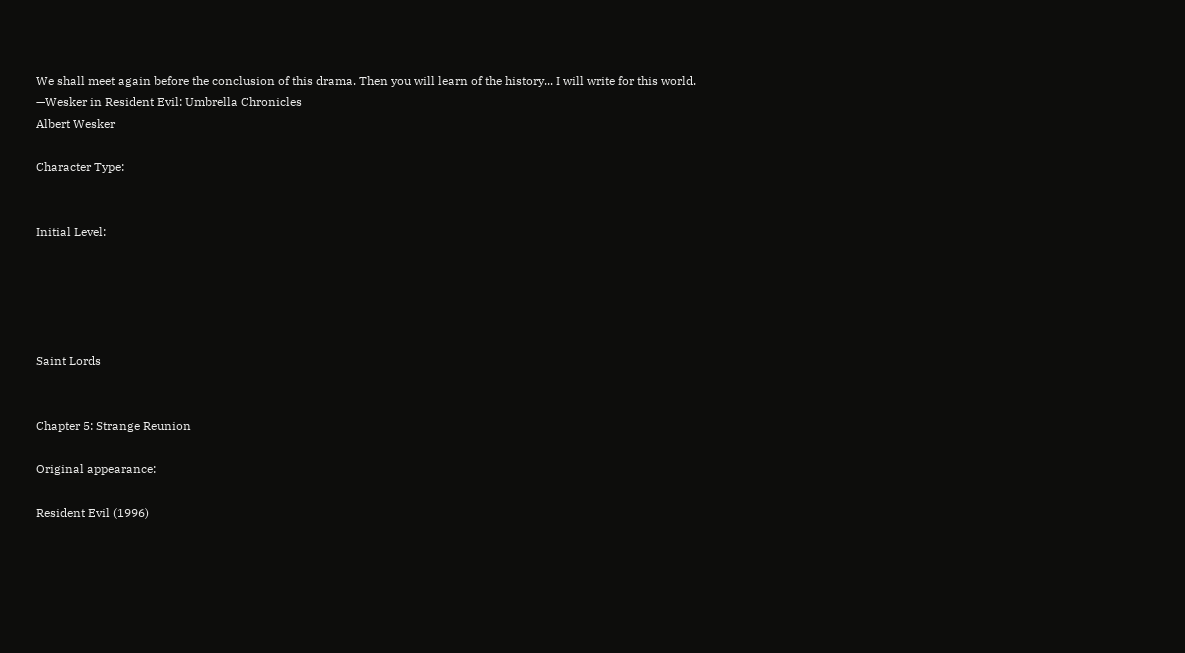We shall meet again before the conclusion of this drama. Then you will learn of the history... I will write for this world.
—Wesker in Resident Evil: Umbrella Chronicles
Albert Wesker

Character Type:


Initial Level:





Saint Lords


Chapter 5: Strange Reunion

Original appearance:

Resident Evil (1996)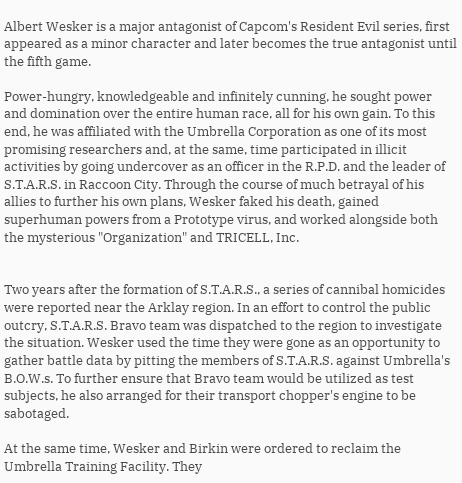Albert Wesker is a major antagonist of Capcom's Resident Evil series, first appeared as a minor character and later becomes the true antagonist until the fifth game.

Power-hungry, knowledgeable and infinitely cunning, he sought power and domination over the entire human race, all for his own gain. To this end, he was affiliated with the Umbrella Corporation as one of its most promising researchers and, at the same, time participated in illicit activities by going undercover as an officer in the R.P.D. and the leader of S.T.A.R.S. in Raccoon City. Through the course of much betrayal of his allies to further his own plans, Wesker faked his death, gained superhuman powers from a Prototype virus, and worked alongside both the mysterious "Organization" and TRICELL, Inc.


Two years after the formation of S.T.A.R.S., a series of cannibal homicides were reported near the Arklay region. In an effort to control the public outcry, S.T.A.R.S. Bravo team was dispatched to the region to investigate the situation. Wesker used the time they were gone as an opportunity to gather battle data by pitting the members of S.T.A.R.S. against Umbrella's B.O.W.s. To further ensure that Bravo team would be utilized as test subjects, he also arranged for their transport chopper's engine to be sabotaged.

At the same time, Wesker and Birkin were ordered to reclaim the Umbrella Training Facility. They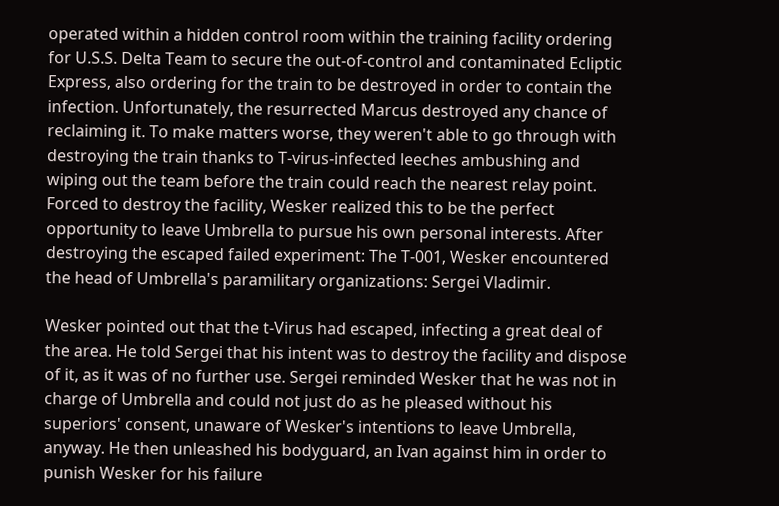operated within a hidden control room within the training facility ordering for U.S.S. Delta Team to secure the out-of-control and contaminated Ecliptic Express, also ordering for the train to be destroyed in order to contain the infection. Unfortunately, the resurrected Marcus destroyed any chance of reclaiming it. To make matters worse, they weren't able to go through with destroying the train thanks to T-virus-infected leeches ambushing and wiping out the team before the train could reach the nearest relay point. Forced to destroy the facility, Wesker realized this to be the perfect opportunity to leave Umbrella to pursue his own personal interests. After destroying the escaped failed experiment: The T-001, Wesker encountered the head of Umbrella's paramilitary organizations: Sergei Vladimir.

Wesker pointed out that the t-Virus had escaped, infecting a great deal of the area. He told Sergei that his intent was to destroy the facility and dispose of it, as it was of no further use. Sergei reminded Wesker that he was not in charge of Umbrella and could not just do as he pleased without his superiors' consent, unaware of Wesker's intentions to leave Umbrella, anyway. He then unleashed his bodyguard, an Ivan against him in order to punish Wesker for his failure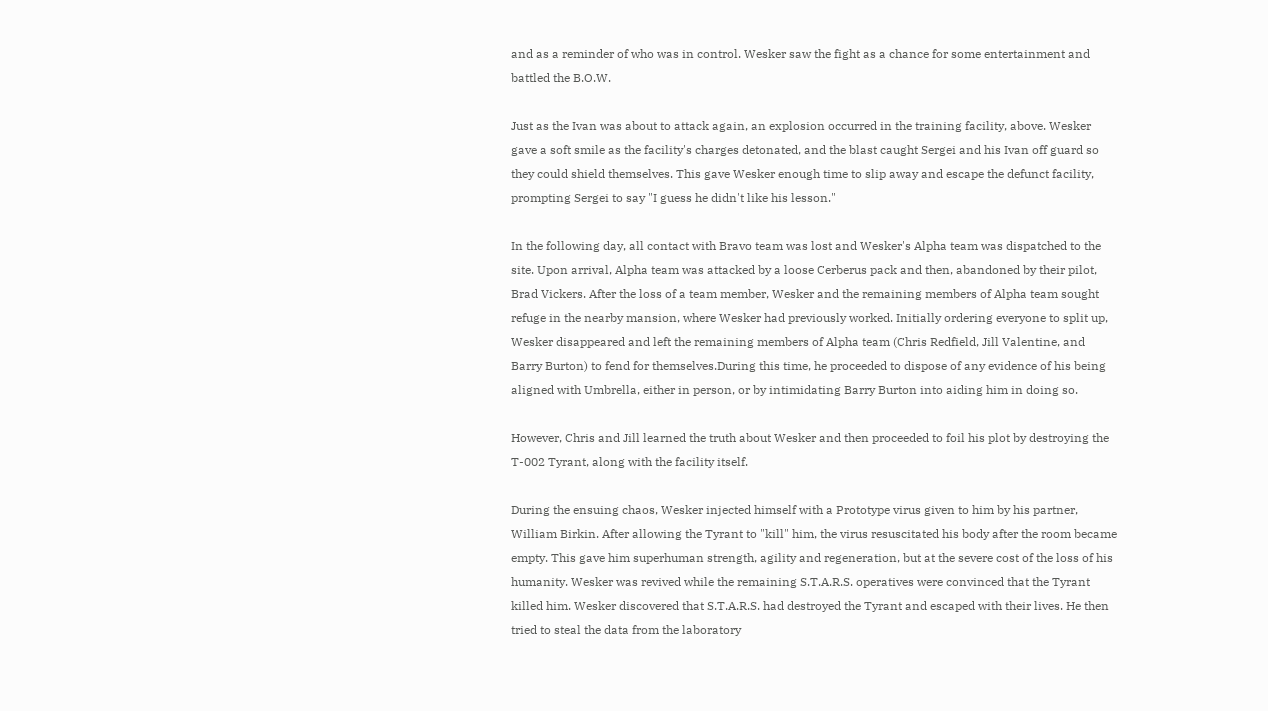and as a reminder of who was in control. Wesker saw the fight as a chance for some entertainment and battled the B.O.W.

Just as the Ivan was about to attack again, an explosion occurred in the training facility, above. Wesker gave a soft smile as the facility's charges detonated, and the blast caught Sergei and his Ivan off guard so they could shield themselves. This gave Wesker enough time to slip away and escape the defunct facility, prompting Sergei to say "I guess he didn't like his lesson."

In the following day, all contact with Bravo team was lost and Wesker's Alpha team was dispatched to the site. Upon arrival, Alpha team was attacked by a loose Cerberus pack and then, abandoned by their pilot, Brad Vickers. After the loss of a team member, Wesker and the remaining members of Alpha team sought refuge in the nearby mansion, where Wesker had previously worked. Initially ordering everyone to split up, Wesker disappeared and left the remaining members of Alpha team (Chris Redfield, Jill Valentine, and Barry Burton) to fend for themselves.During this time, he proceeded to dispose of any evidence of his being aligned with Umbrella, either in person, or by intimidating Barry Burton into aiding him in doing so.

However, Chris and Jill learned the truth about Wesker and then proceeded to foil his plot by destroying the T-002 Tyrant, along with the facility itself.

During the ensuing chaos, Wesker injected himself with a Prototype virus given to him by his partner, William Birkin. After allowing the Tyrant to "kill" him, the virus resuscitated his body after the room became empty. This gave him superhuman strength, agility and regeneration, but at the severe cost of the loss of his humanity. Wesker was revived while the remaining S.T.A.R.S. operatives were convinced that the Tyrant killed him. Wesker discovered that S.T.A.R.S. had destroyed the Tyrant and escaped with their lives. He then tried to steal the data from the laboratory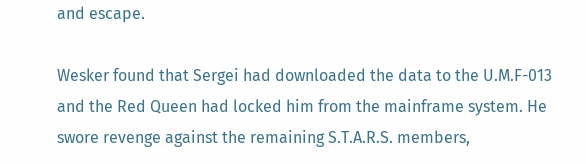and escape.

Wesker found that Sergei had downloaded the data to the U.M.F-013 and the Red Queen had locked him from the mainframe system. He swore revenge against the remaining S.T.A.R.S. members,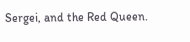Sergei, and the Red Queen.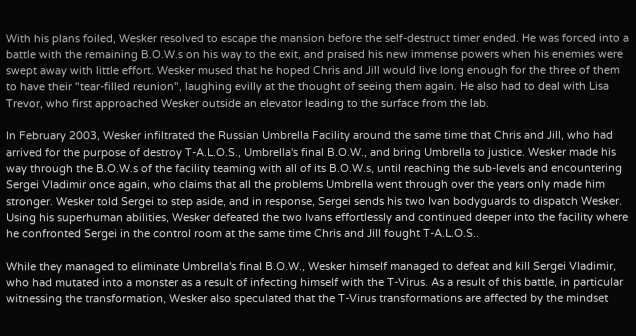With his plans foiled, Wesker resolved to escape the mansion before the self-destruct timer ended. He was forced into a battle with the remaining B.O.W.s on his way to the exit, and praised his new immense powers when his enemies were swept away with little effort. Wesker mused that he hoped Chris and Jill would live long enough for the three of them to have their "tear-filled reunion", laughing evilly at the thought of seeing them again. He also had to deal with Lisa Trevor, who first approached Wesker outside an elevator leading to the surface from the lab.

In February 2003, Wesker infiltrated the Russian Umbrella Facility around the same time that Chris and Jill, who had arrived for the purpose of destroy T-A.L.O.S., Umbrella's final B.O.W., and bring Umbrella to justice. Wesker made his way through the B.O.W.s of the facility teaming with all of its B.O.W.s, until reaching the sub-levels and encountering Sergei Vladimir once again, who claims that all the problems Umbrella went through over the years only made him stronger. Wesker told Sergei to step aside, and in response, Sergei sends his two Ivan bodyguards to dispatch Wesker. Using his superhuman abilities, Wesker defeated the two Ivans effortlessly and continued deeper into the facility where he confronted Sergei in the control room at the same time Chris and Jill fought T-A.L.O.S..

While they managed to eliminate Umbrella's final B.O.W., Wesker himself managed to defeat and kill Sergei Vladimir, who had mutated into a monster as a result of infecting himself with the T-Virus. As a result of this battle, in particular witnessing the transformation, Wesker also speculated that the T-Virus transformations are affected by the mindset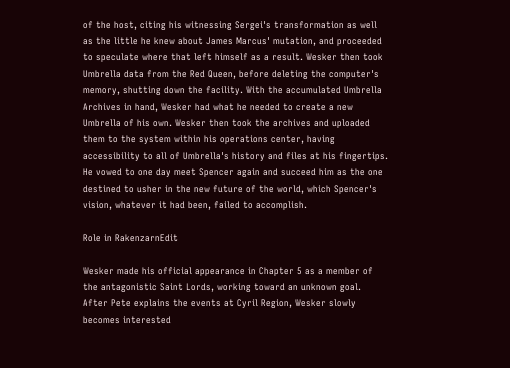of the host, citing his witnessing Sergei's transformation as well as the little he knew about James Marcus' mutation, and proceeded to speculate where that left himself as a result. Wesker then took Umbrella data from the Red Queen, before deleting the computer's memory, shutting down the facility. With the accumulated Umbrella Archives in hand, Wesker had what he needed to create a new Umbrella of his own. Wesker then took the archives and uploaded them to the system within his operations center, having accessibility to all of Umbrella's history and files at his fingertips. He vowed to one day meet Spencer again and succeed him as the one destined to usher in the new future of the world, which Spencer's vision, whatever it had been, failed to accomplish.

Role in RakenzarnEdit

Wesker made his official appearance in Chapter 5 as a member of the antagonistic Saint Lords, working toward an unknown goal. After Pete explains the events at Cyril Region, Wesker slowly becomes interested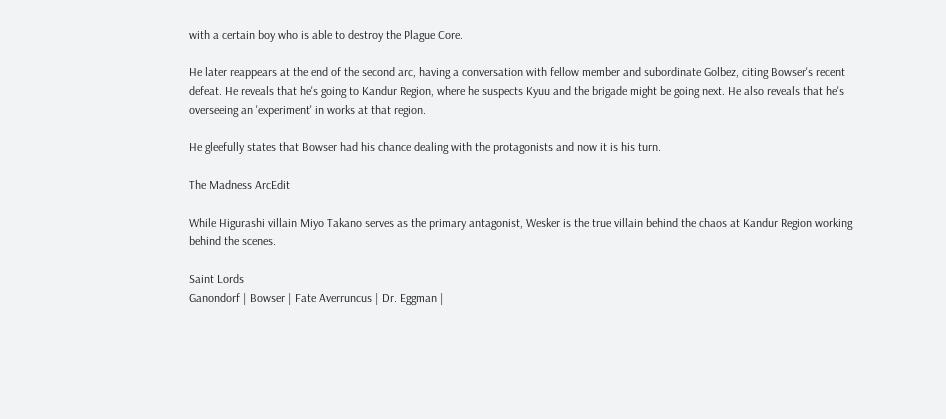with a certain boy who is able to destroy the Plague Core.

He later reappears at the end of the second arc, having a conversation with fellow member and subordinate Golbez, citing Bowser's recent defeat. He reveals that he's going to Kandur Region, where he suspects Kyuu and the brigade might be going next. He also reveals that he's overseeing an 'experiment' in works at that region.

He gleefully states that Bowser had his chance dealing with the protagonists and now it is his turn.

The Madness ArcEdit

While Higurashi villain Miyo Takano serves as the primary antagonist, Wesker is the true villain behind the chaos at Kandur Region working behind the scenes.

Saint Lords
Ganondorf | Bowser | Fate Averruncus | Dr. Eggman |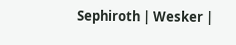Sephiroth | Wesker |